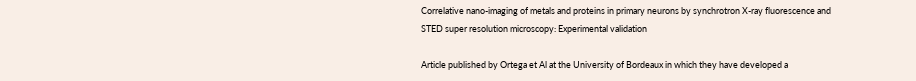Correlative nano-imaging of metals and proteins in primary neurons by synchrotron X-ray fluorescence and STED super resolution microscopy: Experimental validation

Article published by Ortega et Al at the University of Bordeaux in which they have developed a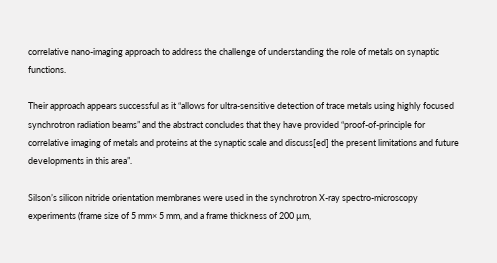correlative nano-imaging approach to address the challenge of understanding the role of metals on synaptic functions.

Their approach appears successful as it “allows for ultra-sensitive detection of trace metals using highly focused synchrotron radiation beams” and the abstract concludes that they have provided “proof-of-principle for correlative imaging of metals and proteins at the synaptic scale and discuss[ed] the present limitations and future developments in this area”.

Silson’s silicon nitride orientation membranes were used in the synchrotron X-ray spectro-microscopy experiments (frame size of 5 mm× 5 mm, and a frame thickness of 200 µm,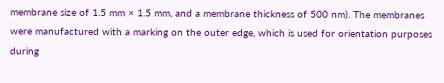membrane size of 1.5 mm × 1.5 mm, and a membrane thickness of 500 nm). The membranes were manufactured with a marking on the outer edge, which is used for orientation purposes during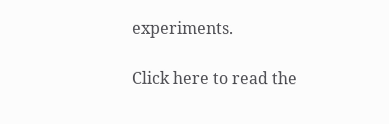experiments.

Click here to read the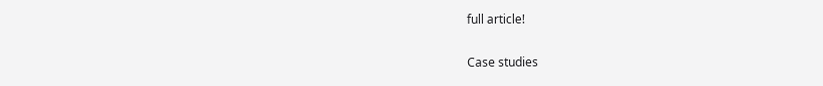full article!

Case studies